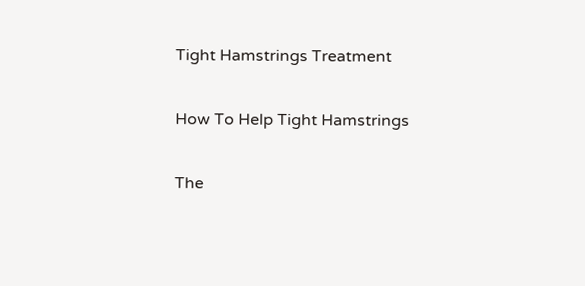Tight Hamstrings Treatment

How To Help Tight Hamstrings

The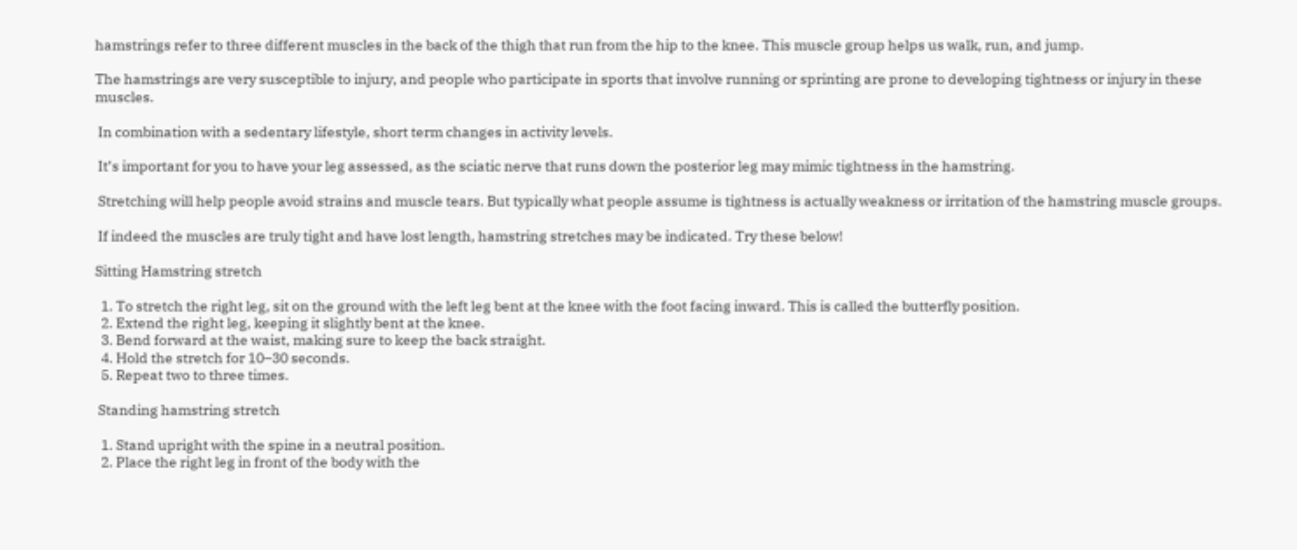hamstrings refer to three different muscles in the back of the thigh that run from the hip to the knee. This muscle group helps us walk, run, and jump.

The hamstrings are very susceptible to injury, and people who participate in sports that involve running or sprinting are prone to developing tightness or injury in these muscles.

 In combination with a sedentary lifestyle, short term changes in activity levels.

 It’s important for you to have your leg assessed, as the sciatic nerve that runs down the posterior leg may mimic tightness in the hamstring.

 Stretching will help people avoid strains and muscle tears. But typically what people assume is tightness is actually weakness or irritation of the hamstring muscle groups.

 If indeed the muscles are truly tight and have lost length, hamstring stretches may be indicated. Try these below!

Sitting Hamstring stretch

  1. To stretch the right leg, sit on the ground with the left leg bent at the knee with the foot facing inward. This is called the butterfly position.
  2. Extend the right leg, keeping it slightly bent at the knee.
  3. Bend forward at the waist, making sure to keep the back straight.
  4. Hold the stretch for 10–30 seconds.
  5. Repeat two to three times.

 Standing hamstring stretch

  1. Stand upright with the spine in a neutral position.
  2. Place the right leg in front of the body with the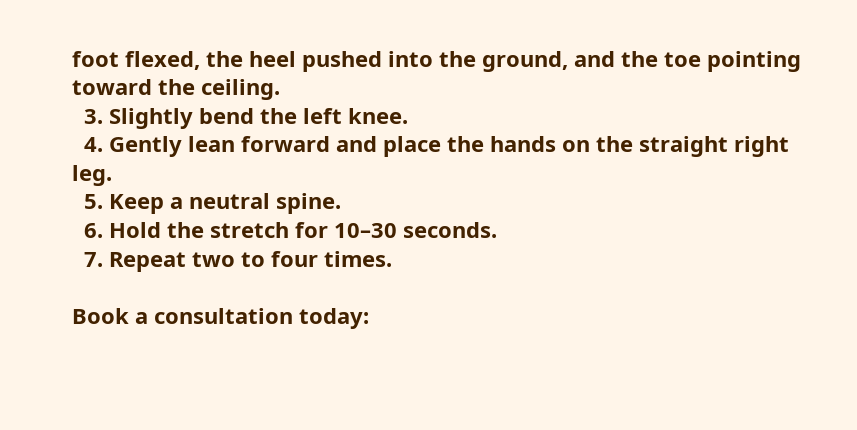foot flexed, the heel pushed into the ground, and the toe pointing toward the ceiling.
  3. Slightly bend the left knee.
  4. Gently lean forward and place the hands on the straight right leg.
  5. Keep a neutral spine.
  6. Hold the stretch for 10–30 seconds.
  7. Repeat two to four times.

Book a consultation today: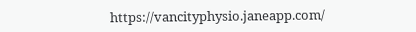https://vancityphysio.janeapp.com/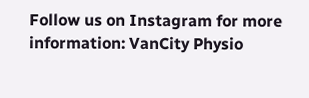Follow us on Instagram for more information: VanCity Physio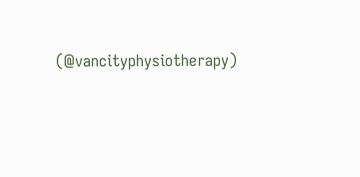(@vancityphysiotherapy)